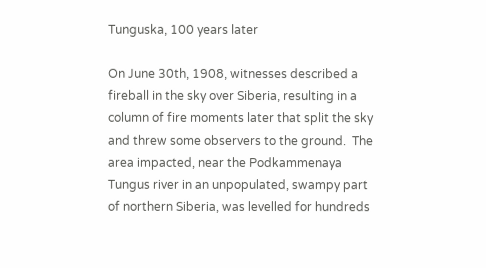Tunguska, 100 years later

On June 30th, 1908, witnesses described a fireball in the sky over Siberia, resulting in a column of fire moments later that split the sky and threw some observers to the ground.  The area impacted, near the Podkammenaya Tungus river in an unpopulated, swampy part of northern Siberia, was levelled for hundreds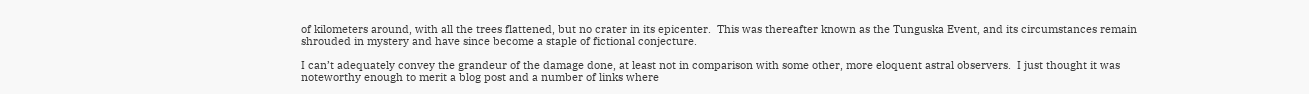of kilometers around, with all the trees flattened, but no crater in its epicenter.  This was thereafter known as the Tunguska Event, and its circumstances remain shrouded in mystery and have since become a staple of fictional conjecture.

I can’t adequately convey the grandeur of the damage done, at least not in comparison with some other, more eloquent astral observers.  I just thought it was noteworthy enough to merit a blog post and a number of links where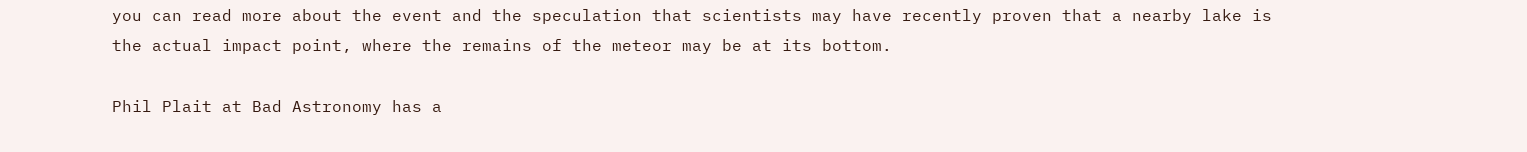you can read more about the event and the speculation that scientists may have recently proven that a nearby lake is the actual impact point, where the remains of the meteor may be at its bottom.

Phil Plait at Bad Astronomy has a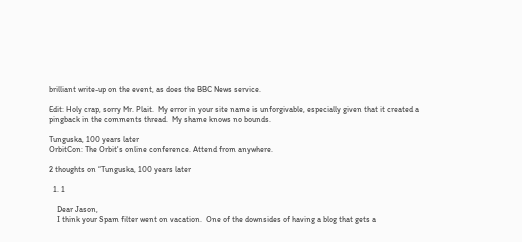brilliant write-up on the event, as does the BBC News service.

Edit: Holy crap, sorry Mr. Plait.  My error in your site name is unforgivable, especially given that it created a pingback in the comments thread.  My shame knows no bounds.

Tunguska, 100 years later
OrbitCon: The Orbit's online conference. Attend from anywhere.

2 thoughts on “Tunguska, 100 years later

  1. 1

    Dear Jason,
    I think your Spam filter went on vacation.  One of the downsides of having a blog that gets a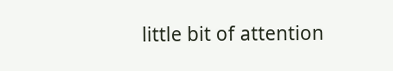little bit of attention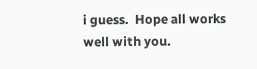i guess.  Hope all works well with you.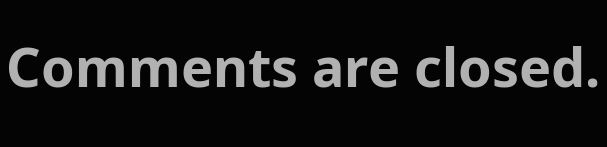Comments are closed.